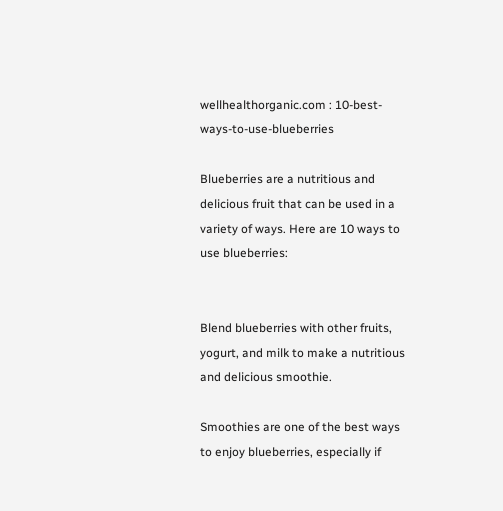wellhealthorganic.com : 10-best-ways-to-use-blueberries

Blueberries are a nutritious and delicious fruit that can be used in a variety of ways. Here are 10 ways to use blueberries:


Blend blueberries with other fruits, yogurt, and milk to make a nutritious and delicious smoothie.

Smoothies are one of the best ways to enjoy blueberries, especially if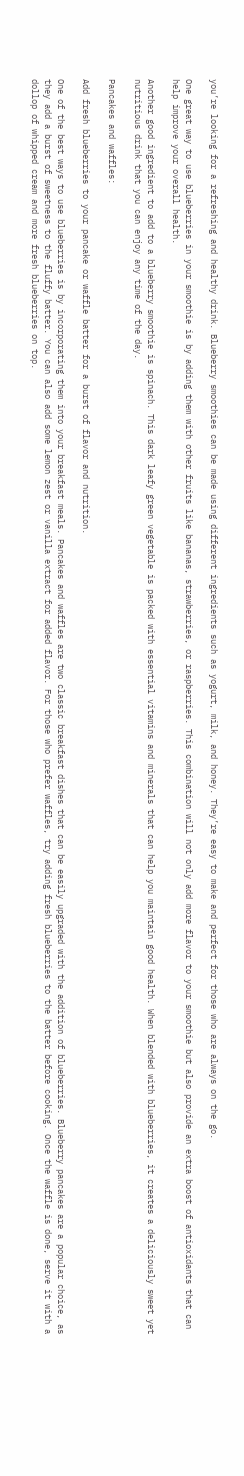you’re looking for a refreshing and healthy drink. Blueberry smoothies can be made using different ingredients such as yogurt, milk, and honey. They’re easy to make and perfect for those who are always on the go.

One great way to use blueberries in your smoothie is by adding them with other fruits like bananas, strawberries, or raspberries. This combination will not only add more flavor to your smoothie but also provide an extra boost of antioxidants that can help improve your overall health.

Another good ingredient to add to a blueberry smoothie is spinach. This dark leafy green vegetable is packed with essential vitamins and minerals that can help you maintain good health. When blended with blueberries, it creates a deliciously sweet yet nutritious drink that you can enjoy any time of the day.

Pancakes and waffles:

Add fresh blueberries to your pancake or waffle batter for a burst of flavor and nutrition.

One of the best ways to use blueberries is by incorporating them into your breakfast meals. Pancakes and waffles are two classic breakfast dishes that can be easily upgraded with the addition of blueberries. Blueberry pancakes are a popular choice, as they add a burst of sweetness to the fluffy batter. You can also add some lemon zest or vanilla extract for added flavor. For those who prefer waffles, try adding fresh blueberries to the batter before cooking. Once the waffle is done, serve it with a dollop of whipped cream and more fresh blueberries on top.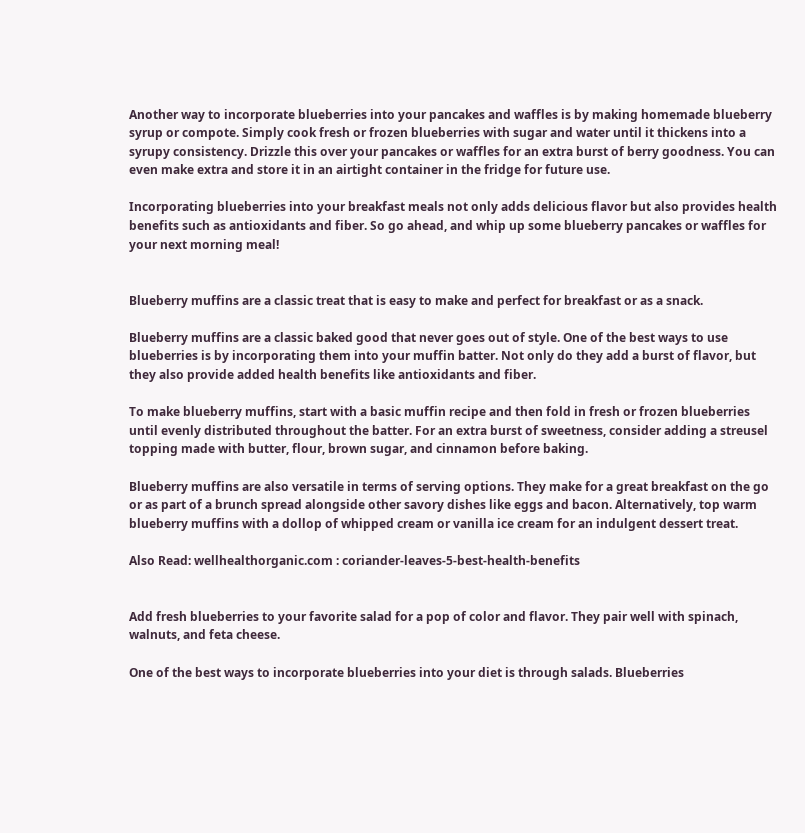Another way to incorporate blueberries into your pancakes and waffles is by making homemade blueberry syrup or compote. Simply cook fresh or frozen blueberries with sugar and water until it thickens into a syrupy consistency. Drizzle this over your pancakes or waffles for an extra burst of berry goodness. You can even make extra and store it in an airtight container in the fridge for future use.

Incorporating blueberries into your breakfast meals not only adds delicious flavor but also provides health benefits such as antioxidants and fiber. So go ahead, and whip up some blueberry pancakes or waffles for your next morning meal!


Blueberry muffins are a classic treat that is easy to make and perfect for breakfast or as a snack.

Blueberry muffins are a classic baked good that never goes out of style. One of the best ways to use blueberries is by incorporating them into your muffin batter. Not only do they add a burst of flavor, but they also provide added health benefits like antioxidants and fiber.

To make blueberry muffins, start with a basic muffin recipe and then fold in fresh or frozen blueberries until evenly distributed throughout the batter. For an extra burst of sweetness, consider adding a streusel topping made with butter, flour, brown sugar, and cinnamon before baking.

Blueberry muffins are also versatile in terms of serving options. They make for a great breakfast on the go or as part of a brunch spread alongside other savory dishes like eggs and bacon. Alternatively, top warm blueberry muffins with a dollop of whipped cream or vanilla ice cream for an indulgent dessert treat.

Also Read: wellhealthorganic.com : coriander-leaves-5-best-health-benefits


Add fresh blueberries to your favorite salad for a pop of color and flavor. They pair well with spinach, walnuts, and feta cheese.

One of the best ways to incorporate blueberries into your diet is through salads. Blueberries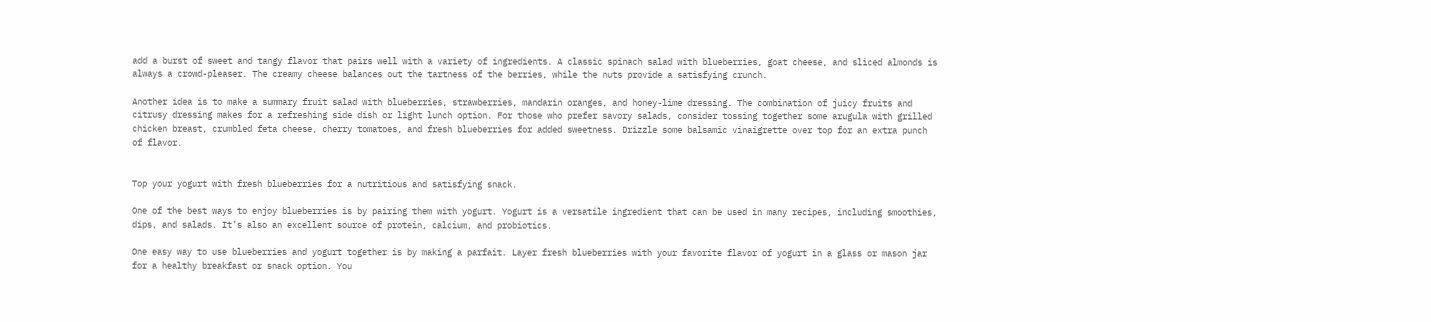add a burst of sweet and tangy flavor that pairs well with a variety of ingredients. A classic spinach salad with blueberries, goat cheese, and sliced almonds is always a crowd-pleaser. The creamy cheese balances out the tartness of the berries, while the nuts provide a satisfying crunch.

Another idea is to make a summary fruit salad with blueberries, strawberries, mandarin oranges, and honey-lime dressing. The combination of juicy fruits and citrusy dressing makes for a refreshing side dish or light lunch option. For those who prefer savory salads, consider tossing together some arugula with grilled chicken breast, crumbled feta cheese, cherry tomatoes, and fresh blueberries for added sweetness. Drizzle some balsamic vinaigrette over top for an extra punch of flavor.


Top your yogurt with fresh blueberries for a nutritious and satisfying snack.

One of the best ways to enjoy blueberries is by pairing them with yogurt. Yogurt is a versatile ingredient that can be used in many recipes, including smoothies, dips, and salads. It’s also an excellent source of protein, calcium, and probiotics.

One easy way to use blueberries and yogurt together is by making a parfait. Layer fresh blueberries with your favorite flavor of yogurt in a glass or mason jar for a healthy breakfast or snack option. You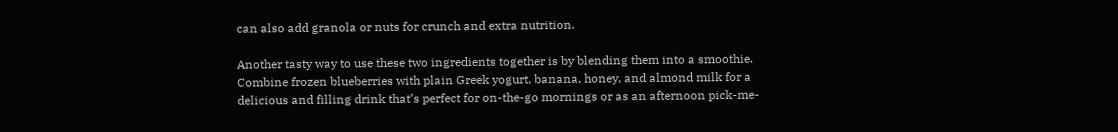can also add granola or nuts for crunch and extra nutrition.

Another tasty way to use these two ingredients together is by blending them into a smoothie. Combine frozen blueberries with plain Greek yogurt, banana, honey, and almond milk for a delicious and filling drink that’s perfect for on-the-go mornings or as an afternoon pick-me-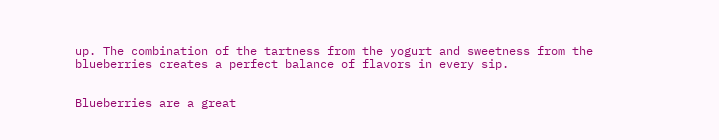up. The combination of the tartness from the yogurt and sweetness from the blueberries creates a perfect balance of flavors in every sip.


Blueberries are a great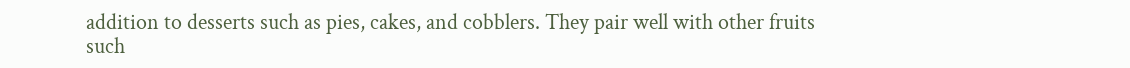addition to desserts such as pies, cakes, and cobblers. They pair well with other fruits such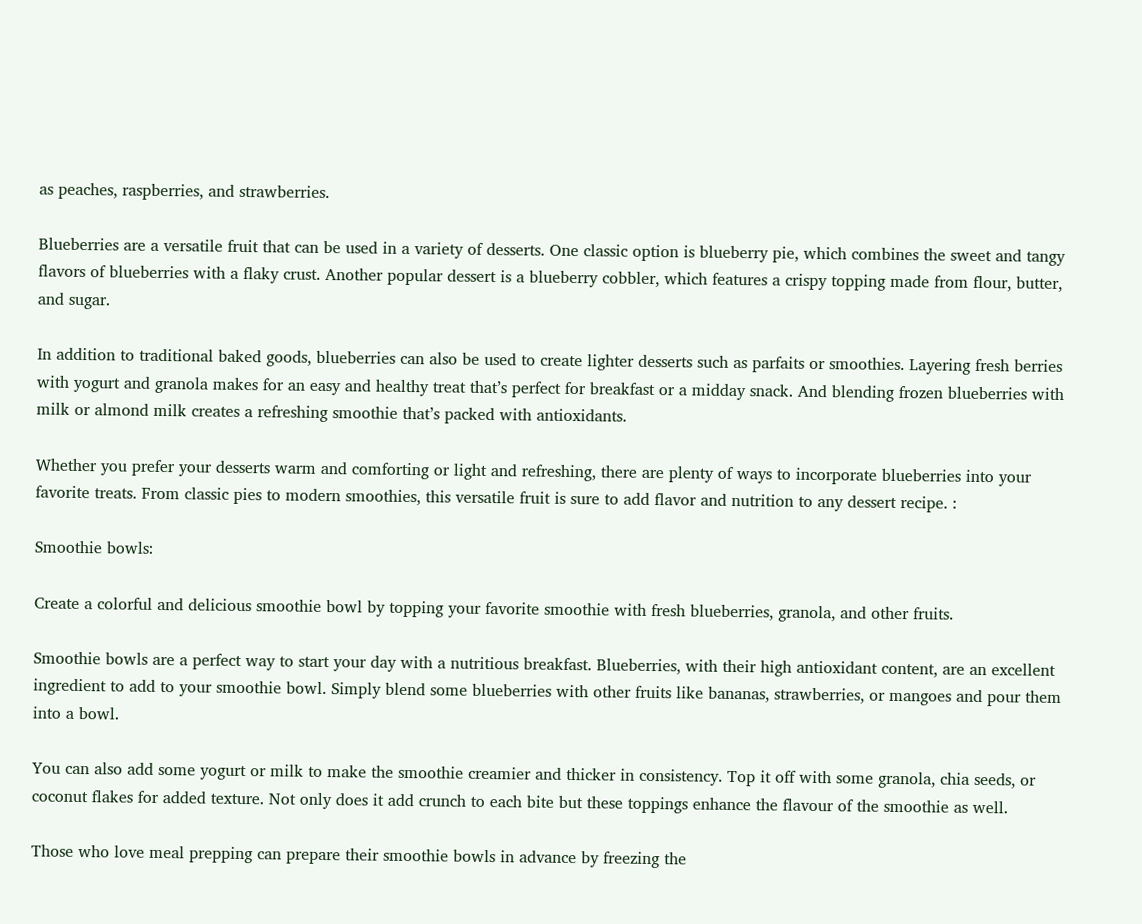as peaches, raspberries, and strawberries.

Blueberries are a versatile fruit that can be used in a variety of desserts. One classic option is blueberry pie, which combines the sweet and tangy flavors of blueberries with a flaky crust. Another popular dessert is a blueberry cobbler, which features a crispy topping made from flour, butter, and sugar.

In addition to traditional baked goods, blueberries can also be used to create lighter desserts such as parfaits or smoothies. Layering fresh berries with yogurt and granola makes for an easy and healthy treat that’s perfect for breakfast or a midday snack. And blending frozen blueberries with milk or almond milk creates a refreshing smoothie that’s packed with antioxidants.

Whether you prefer your desserts warm and comforting or light and refreshing, there are plenty of ways to incorporate blueberries into your favorite treats. From classic pies to modern smoothies, this versatile fruit is sure to add flavor and nutrition to any dessert recipe. :

Smoothie bowls:

Create a colorful and delicious smoothie bowl by topping your favorite smoothie with fresh blueberries, granola, and other fruits.

Smoothie bowls are a perfect way to start your day with a nutritious breakfast. Blueberries, with their high antioxidant content, are an excellent ingredient to add to your smoothie bowl. Simply blend some blueberries with other fruits like bananas, strawberries, or mangoes and pour them into a bowl.

You can also add some yogurt or milk to make the smoothie creamier and thicker in consistency. Top it off with some granola, chia seeds, or coconut flakes for added texture. Not only does it add crunch to each bite but these toppings enhance the flavour of the smoothie as well.

Those who love meal prepping can prepare their smoothie bowls in advance by freezing the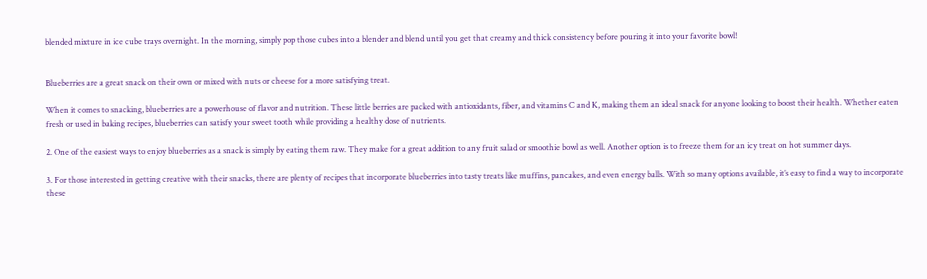blended mixture in ice cube trays overnight. In the morning, simply pop those cubes into a blender and blend until you get that creamy and thick consistency before pouring it into your favorite bowl!


Blueberries are a great snack on their own or mixed with nuts or cheese for a more satisfying treat.

When it comes to snacking, blueberries are a powerhouse of flavor and nutrition. These little berries are packed with antioxidants, fiber, and vitamins C and K, making them an ideal snack for anyone looking to boost their health. Whether eaten fresh or used in baking recipes, blueberries can satisfy your sweet tooth while providing a healthy dose of nutrients.

2. One of the easiest ways to enjoy blueberries as a snack is simply by eating them raw. They make for a great addition to any fruit salad or smoothie bowl as well. Another option is to freeze them for an icy treat on hot summer days.

3. For those interested in getting creative with their snacks, there are plenty of recipes that incorporate blueberries into tasty treats like muffins, pancakes, and even energy balls. With so many options available, it’s easy to find a way to incorporate these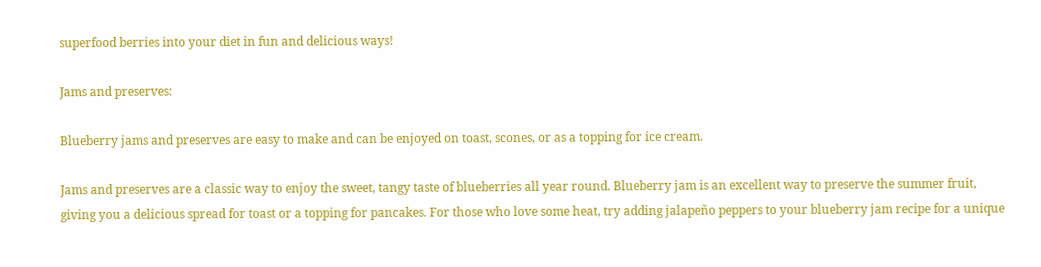superfood berries into your diet in fun and delicious ways!

Jams and preserves:

Blueberry jams and preserves are easy to make and can be enjoyed on toast, scones, or as a topping for ice cream.

Jams and preserves are a classic way to enjoy the sweet, tangy taste of blueberries all year round. Blueberry jam is an excellent way to preserve the summer fruit, giving you a delicious spread for toast or a topping for pancakes. For those who love some heat, try adding jalapeño peppers to your blueberry jam recipe for a unique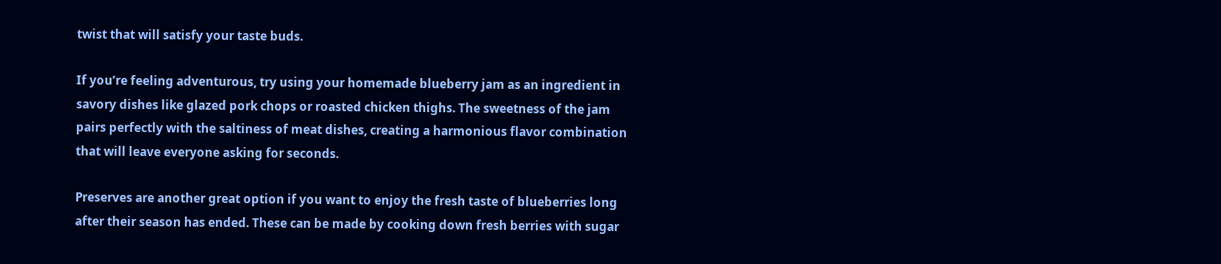twist that will satisfy your taste buds.

If you’re feeling adventurous, try using your homemade blueberry jam as an ingredient in savory dishes like glazed pork chops or roasted chicken thighs. The sweetness of the jam pairs perfectly with the saltiness of meat dishes, creating a harmonious flavor combination that will leave everyone asking for seconds.

Preserves are another great option if you want to enjoy the fresh taste of blueberries long after their season has ended. These can be made by cooking down fresh berries with sugar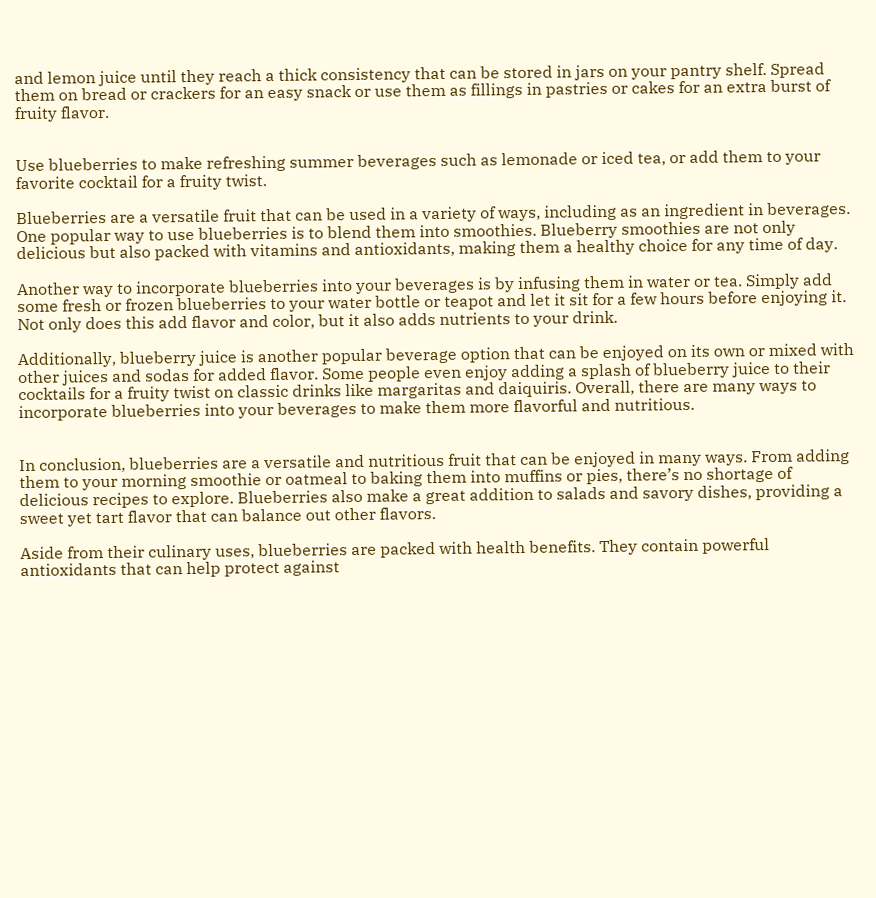and lemon juice until they reach a thick consistency that can be stored in jars on your pantry shelf. Spread them on bread or crackers for an easy snack or use them as fillings in pastries or cakes for an extra burst of fruity flavor.


Use blueberries to make refreshing summer beverages such as lemonade or iced tea, or add them to your favorite cocktail for a fruity twist.

Blueberries are a versatile fruit that can be used in a variety of ways, including as an ingredient in beverages. One popular way to use blueberries is to blend them into smoothies. Blueberry smoothies are not only delicious but also packed with vitamins and antioxidants, making them a healthy choice for any time of day.

Another way to incorporate blueberries into your beverages is by infusing them in water or tea. Simply add some fresh or frozen blueberries to your water bottle or teapot and let it sit for a few hours before enjoying it. Not only does this add flavor and color, but it also adds nutrients to your drink.

Additionally, blueberry juice is another popular beverage option that can be enjoyed on its own or mixed with other juices and sodas for added flavor. Some people even enjoy adding a splash of blueberry juice to their cocktails for a fruity twist on classic drinks like margaritas and daiquiris. Overall, there are many ways to incorporate blueberries into your beverages to make them more flavorful and nutritious.


In conclusion, blueberries are a versatile and nutritious fruit that can be enjoyed in many ways. From adding them to your morning smoothie or oatmeal to baking them into muffins or pies, there’s no shortage of delicious recipes to explore. Blueberries also make a great addition to salads and savory dishes, providing a sweet yet tart flavor that can balance out other flavors.

Aside from their culinary uses, blueberries are packed with health benefits. They contain powerful antioxidants that can help protect against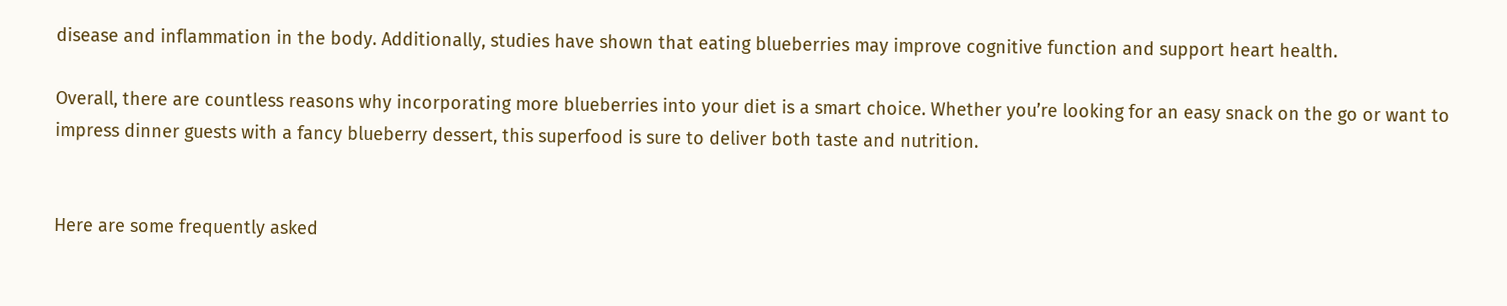disease and inflammation in the body. Additionally, studies have shown that eating blueberries may improve cognitive function and support heart health.

Overall, there are countless reasons why incorporating more blueberries into your diet is a smart choice. Whether you’re looking for an easy snack on the go or want to impress dinner guests with a fancy blueberry dessert, this superfood is sure to deliver both taste and nutrition.


Here are some frequently asked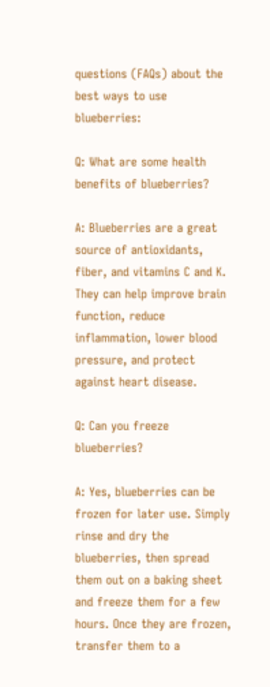questions (FAQs) about the best ways to use blueberries:

Q: What are some health benefits of blueberries?

A: Blueberries are a great source of antioxidants, fiber, and vitamins C and K. They can help improve brain function, reduce inflammation, lower blood pressure, and protect against heart disease.

Q: Can you freeze blueberries?

A: Yes, blueberries can be frozen for later use. Simply rinse and dry the blueberries, then spread them out on a baking sheet and freeze them for a few hours. Once they are frozen, transfer them to a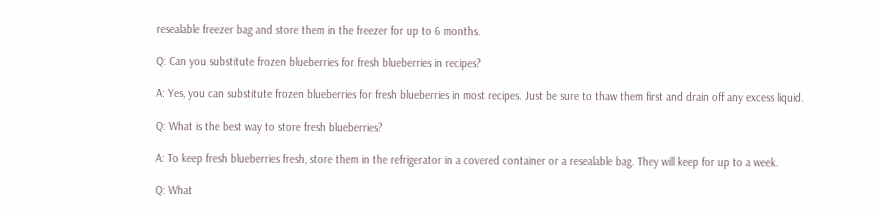resealable freezer bag and store them in the freezer for up to 6 months.

Q: Can you substitute frozen blueberries for fresh blueberries in recipes?

A: Yes, you can substitute frozen blueberries for fresh blueberries in most recipes. Just be sure to thaw them first and drain off any excess liquid.

Q: What is the best way to store fresh blueberries?

A: To keep fresh blueberries fresh, store them in the refrigerator in a covered container or a resealable bag. They will keep for up to a week.

Q: What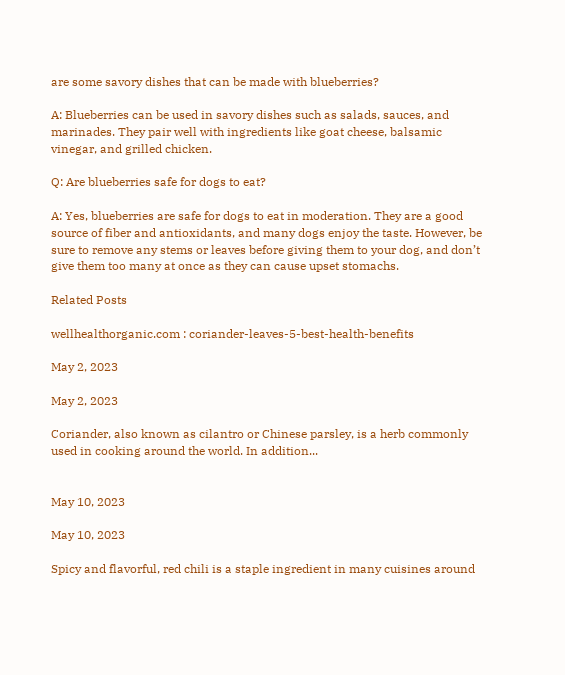are some savory dishes that can be made with blueberries?

A: Blueberries can be used in savory dishes such as salads, sauces, and marinades. They pair well with ingredients like goat cheese, balsamic vinegar, and grilled chicken.

Q: Are blueberries safe for dogs to eat?

A: Yes, blueberries are safe for dogs to eat in moderation. They are a good source of fiber and antioxidants, and many dogs enjoy the taste. However, be sure to remove any stems or leaves before giving them to your dog, and don’t give them too many at once as they can cause upset stomachs.

Related Posts

wellhealthorganic.com : coriander-leaves-5-best-health-benefits

May 2, 2023

May 2, 2023

Coriander, also known as cilantro or Chinese parsley, is a herb commonly used in cooking around the world. In addition...


May 10, 2023

May 10, 2023

Spicy and flavorful, red chili is a staple ingredient in many cuisines around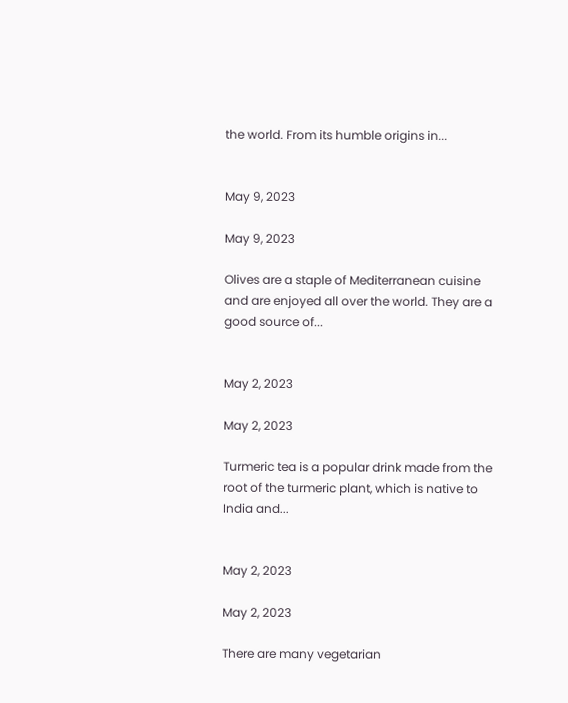the world. From its humble origins in...


May 9, 2023

May 9, 2023

Olives are a staple of Mediterranean cuisine and are enjoyed all over the world. They are a good source of...


May 2, 2023

May 2, 2023

Turmeric tea is a popular drink made from the root of the turmeric plant, which is native to India and...


May 2, 2023

May 2, 2023

There are many vegetarian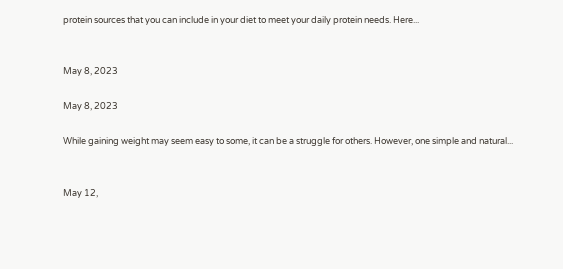protein sources that you can include in your diet to meet your daily protein needs. Here...


May 8, 2023

May 8, 2023

While gaining weight may seem easy to some, it can be a struggle for others. However, one simple and natural...


May 12,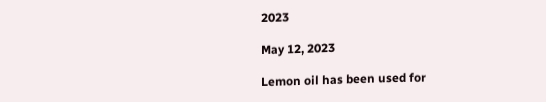2023

May 12, 2023

Lemon oil has been used for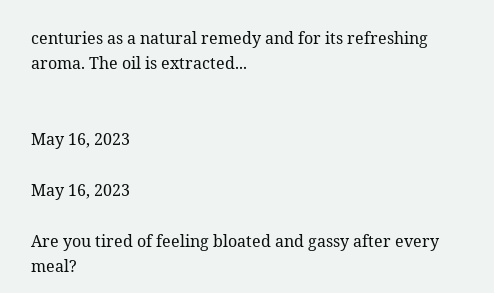centuries as a natural remedy and for its refreshing aroma. The oil is extracted...


May 16, 2023

May 16, 2023

Are you tired of feeling bloated and gassy after every meal?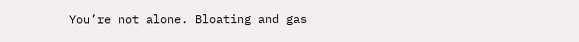You’re not alone. Bloating and gas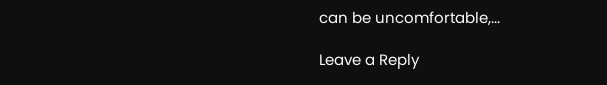can be uncomfortable,...

Leave a Reply